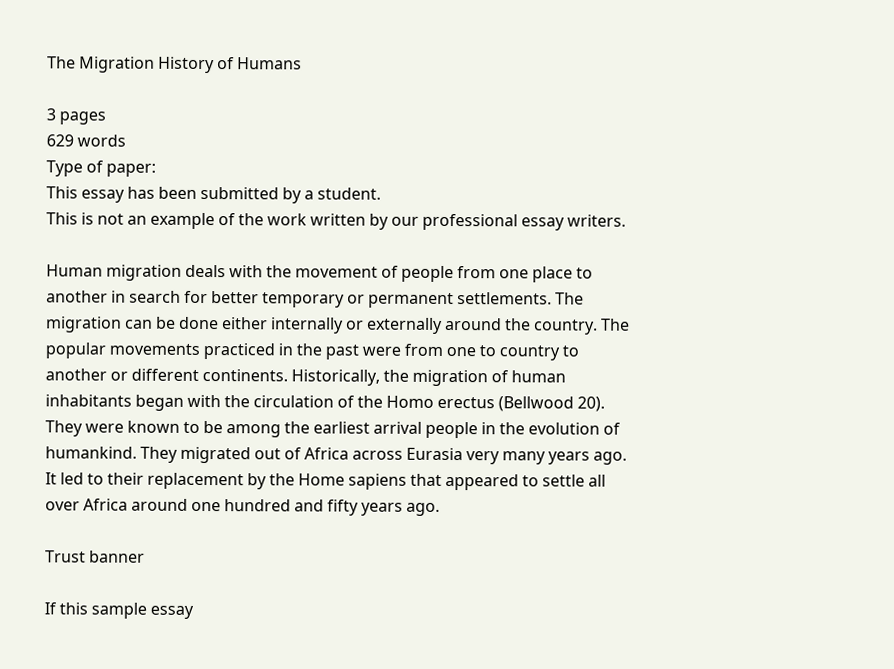The Migration History of Humans

3 pages
629 words
Type of paper:
This essay has been submitted by a student.
This is not an example of the work written by our professional essay writers.

Human migration deals with the movement of people from one place to another in search for better temporary or permanent settlements. The migration can be done either internally or externally around the country. The popular movements practiced in the past were from one to country to another or different continents. Historically, the migration of human inhabitants began with the circulation of the Homo erectus (Bellwood 20). They were known to be among the earliest arrival people in the evolution of humankind. They migrated out of Africa across Eurasia very many years ago. It led to their replacement by the Home sapiens that appeared to settle all over Africa around one hundred and fifty years ago.

Trust banner

If this sample essay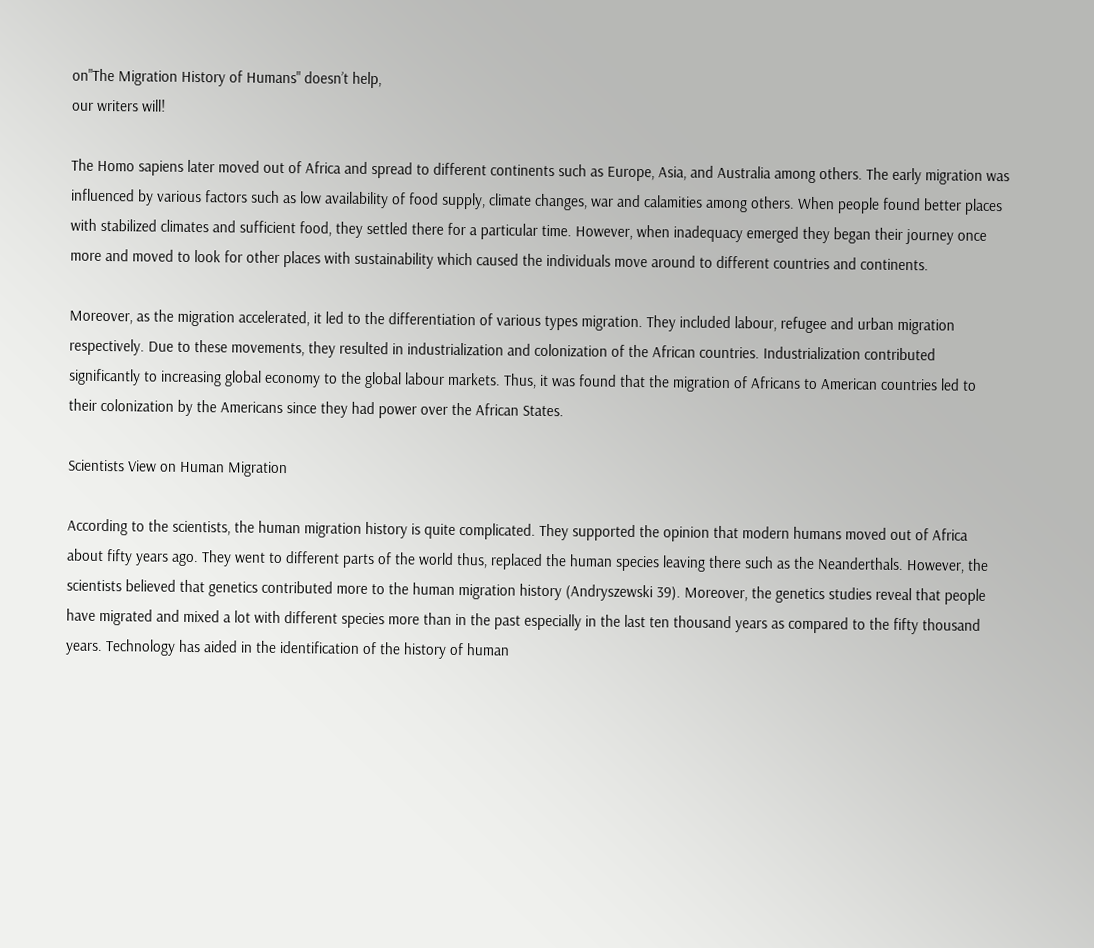on"The Migration History of Humans" doesn’t help,
our writers will!

The Homo sapiens later moved out of Africa and spread to different continents such as Europe, Asia, and Australia among others. The early migration was influenced by various factors such as low availability of food supply, climate changes, war and calamities among others. When people found better places with stabilized climates and sufficient food, they settled there for a particular time. However, when inadequacy emerged they began their journey once more and moved to look for other places with sustainability which caused the individuals move around to different countries and continents.

Moreover, as the migration accelerated, it led to the differentiation of various types migration. They included labour, refugee and urban migration respectively. Due to these movements, they resulted in industrialization and colonization of the African countries. Industrialization contributed significantly to increasing global economy to the global labour markets. Thus, it was found that the migration of Africans to American countries led to their colonization by the Americans since they had power over the African States.

Scientists View on Human Migration

According to the scientists, the human migration history is quite complicated. They supported the opinion that modern humans moved out of Africa about fifty years ago. They went to different parts of the world thus, replaced the human species leaving there such as the Neanderthals. However, the scientists believed that genetics contributed more to the human migration history (Andryszewski 39). Moreover, the genetics studies reveal that people have migrated and mixed a lot with different species more than in the past especially in the last ten thousand years as compared to the fifty thousand years. Technology has aided in the identification of the history of human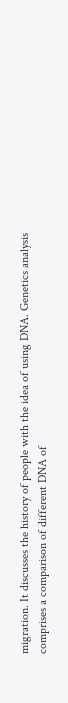migration. It discusses the history of people with the idea of using DNA. Genetics analysis comprises a comparison of different DNA of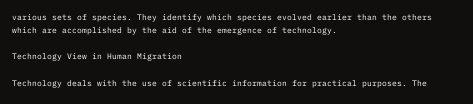various sets of species. They identify which species evolved earlier than the others which are accomplished by the aid of the emergence of technology.

Technology View in Human Migration

Technology deals with the use of scientific information for practical purposes. The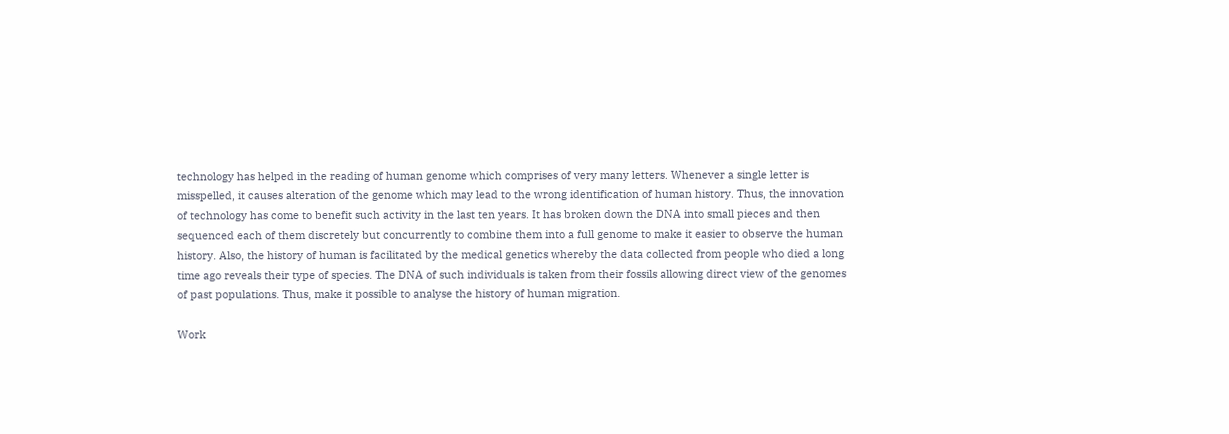technology has helped in the reading of human genome which comprises of very many letters. Whenever a single letter is misspelled, it causes alteration of the genome which may lead to the wrong identification of human history. Thus, the innovation of technology has come to benefit such activity in the last ten years. It has broken down the DNA into small pieces and then sequenced each of them discretely but concurrently to combine them into a full genome to make it easier to observe the human history. Also, the history of human is facilitated by the medical genetics whereby the data collected from people who died a long time ago reveals their type of species. The DNA of such individuals is taken from their fossils allowing direct view of the genomes of past populations. Thus, make it possible to analyse the history of human migration.

Work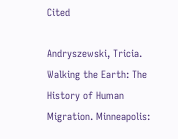Cited

Andryszewski, Tricia. Walking the Earth: The History of Human Migration. Minneapolis: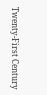Twenty-First Century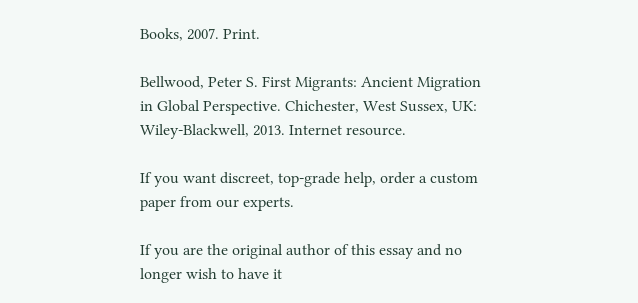Books, 2007. Print.

Bellwood, Peter S. First Migrants: Ancient Migration in Global Perspective. Chichester, West Sussex, UK: Wiley-Blackwell, 2013. Internet resource.

If you want discreet, top-grade help, order a custom paper from our experts.

If you are the original author of this essay and no longer wish to have it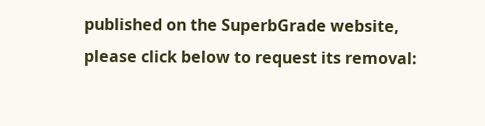published on the SuperbGrade website, please click below to request its removal: